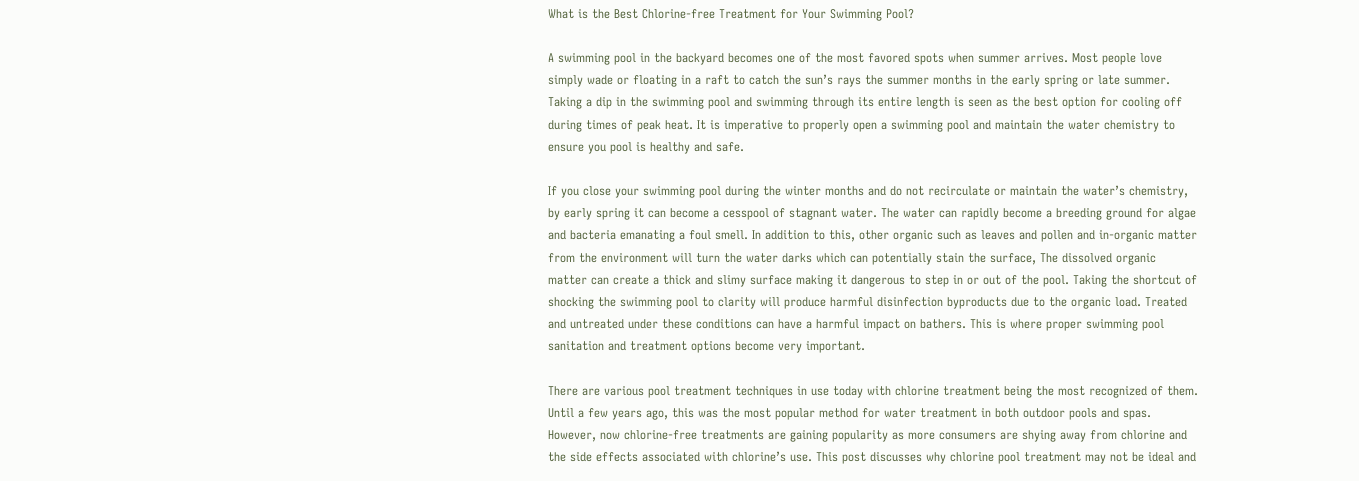What is the Best Chlorine-free Treatment for Your Swimming Pool?

A swimming pool in the backyard becomes one of the most favored spots when summer arrives. Most people love simply wade or floating in a raft to catch the sun’s rays the summer months in the early spring or late summer. Taking a dip in the swimming pool and swimming through its entire length is seen as the best option for cooling off during times of peak heat. It is imperative to properly open a swimming pool and maintain the water chemistry to ensure you pool is healthy and safe.

If you close your swimming pool during the winter months and do not recirculate or maintain the water’s chemistry, by early spring it can become a cesspool of stagnant water. The water can rapidly become a breeding ground for algae and bacteria emanating a foul smell. In addition to this, other organic such as leaves and pollen and in-organic matter from the environment will turn the water darks which can potentially stain the surface, The dissolved organic matter can create a thick and slimy surface making it dangerous to step in or out of the pool. Taking the shortcut of shocking the swimming pool to clarity will produce harmful disinfection byproducts due to the organic load. Treated and untreated under these conditions can have a harmful impact on bathers. This is where proper swimming pool sanitation and treatment options become very important.

There are various pool treatment techniques in use today with chlorine treatment being the most recognized of them. Until a few years ago, this was the most popular method for water treatment in both outdoor pools and spas. However, now chlorine-free treatments are gaining popularity as more consumers are shying away from chlorine and the side effects associated with chlorine’s use. This post discusses why chlorine pool treatment may not be ideal and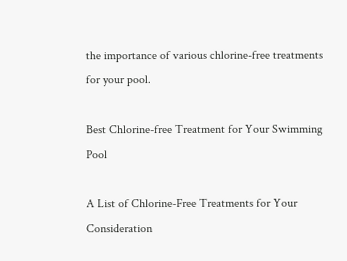the importance of various chlorine-free treatments for your pool.

Best Chlorine-free Treatment for Your Swimming Pool

A List of Chlorine-Free Treatments for Your Consideration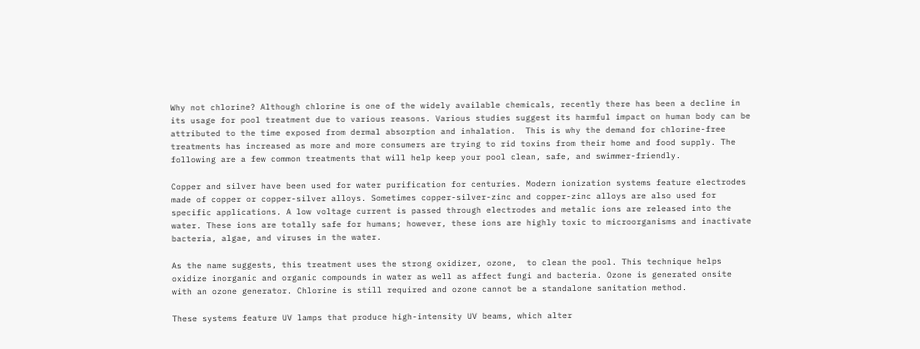Why not chlorine? Although chlorine is one of the widely available chemicals, recently there has been a decline in its usage for pool treatment due to various reasons. Various studies suggest its harmful impact on human body can be attributed to the time exposed from dermal absorption and inhalation.  This is why the demand for chlorine-free treatments has increased as more and more consumers are trying to rid toxins from their home and food supply. The following are a few common treatments that will help keep your pool clean, safe, and swimmer-friendly.

Copper and silver have been used for water purification for centuries. Modern ionization systems feature electrodes made of copper or copper-silver alloys. Sometimes copper-silver-zinc and copper-zinc alloys are also used for specific applications. A low voltage current is passed through electrodes and metalic ions are released into the water. These ions are totally safe for humans; however, these ions are highly toxic to microorganisms and inactivate bacteria, algae, and viruses in the water.

As the name suggests, this treatment uses the strong oxidizer, ozone,  to clean the pool. This technique helps oxidize inorganic and organic compounds in water as well as affect fungi and bacteria. Ozone is generated onsite with an ozone generator. Chlorine is still required and ozone cannot be a standalone sanitation method.

These systems feature UV lamps that produce high-intensity UV beams, which alter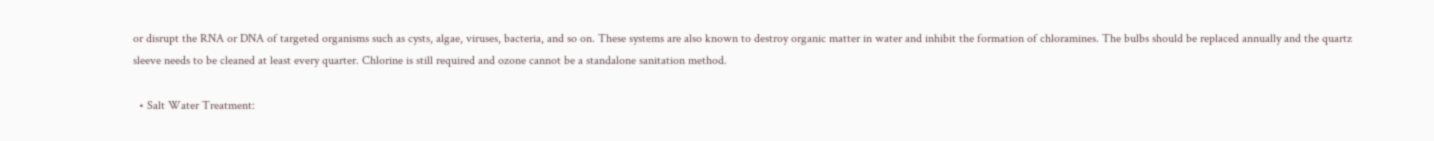or disrupt the RNA or DNA of targeted organisms such as cysts, algae, viruses, bacteria, and so on. These systems are also known to destroy organic matter in water and inhibit the formation of chloramines. The bulbs should be replaced annually and the quartz sleeve needs to be cleaned at least every quarter. Chlorine is still required and ozone cannot be a standalone sanitation method.

  • Salt Water Treatment: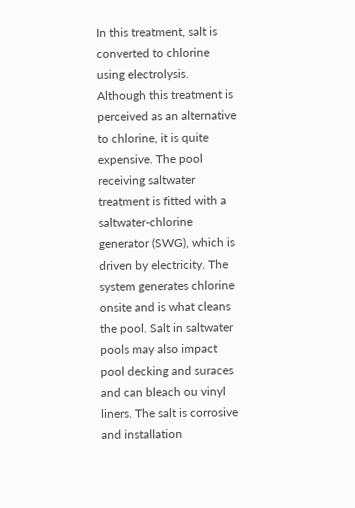In this treatment, salt is converted to chlorine using electrolysis. Although this treatment is perceived as an alternative to chlorine, it is quite expensive. The pool receiving saltwater treatment is fitted with a saltwater-chlorine generator (SWG), which is driven by electricity. The system generates chlorine onsite and is what cleans the pool. Salt in saltwater pools may also impact pool decking and suraces and can bleach ou vinyl liners. The salt is corrosive and installation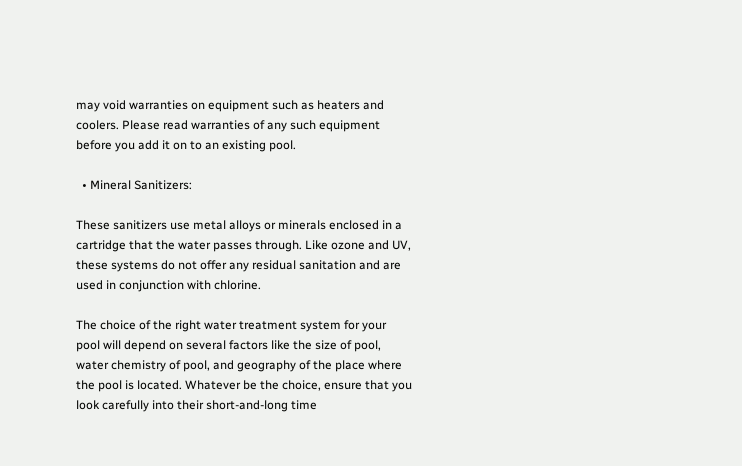may void warranties on equipment such as heaters and coolers. Please read warranties of any such equipment before you add it on to an existing pool.

  • Mineral Sanitizers:

These sanitizers use metal alloys or minerals enclosed in a cartridge that the water passes through. Like ozone and UV, these systems do not offer any residual sanitation and are used in conjunction with chlorine.

The choice of the right water treatment system for your pool will depend on several factors like the size of pool, water chemistry of pool, and geography of the place where the pool is located. Whatever be the choice, ensure that you look carefully into their short-and-long time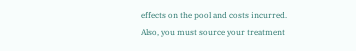effects on the pool and costs incurred. Also, you must source your treatment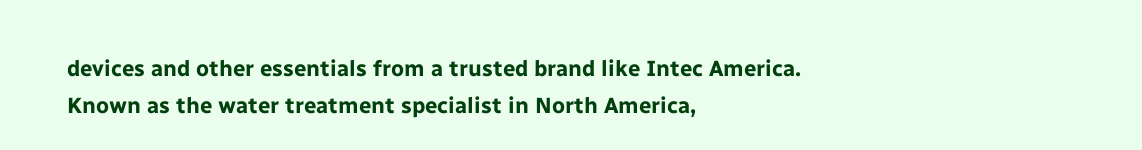devices and other essentials from a trusted brand like Intec America. Known as the water treatment specialist in North America,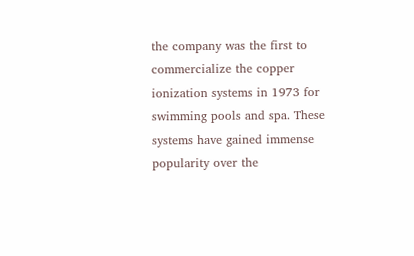the company was the first to commercialize the copper ionization systems in 1973 for swimming pools and spa. These systems have gained immense popularity over the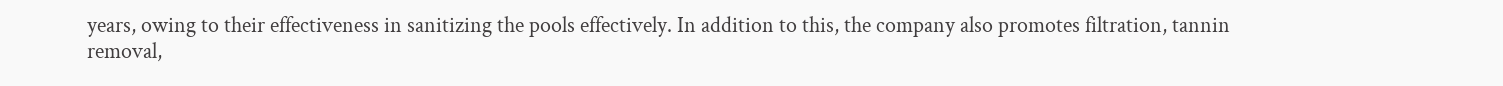years, owing to their effectiveness in sanitizing the pools effectively. In addition to this, the company also promotes filtration, tannin removal,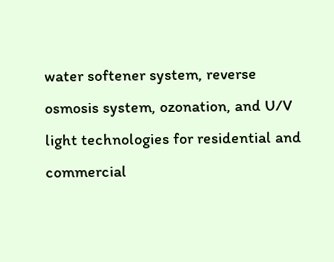water softener system, reverse osmosis system, ozonation, and U/V light technologies for residential and commercial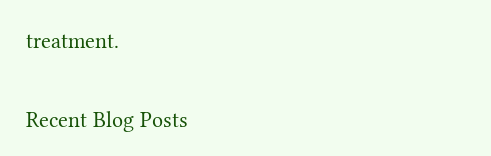treatment.


Recent Blog Posts